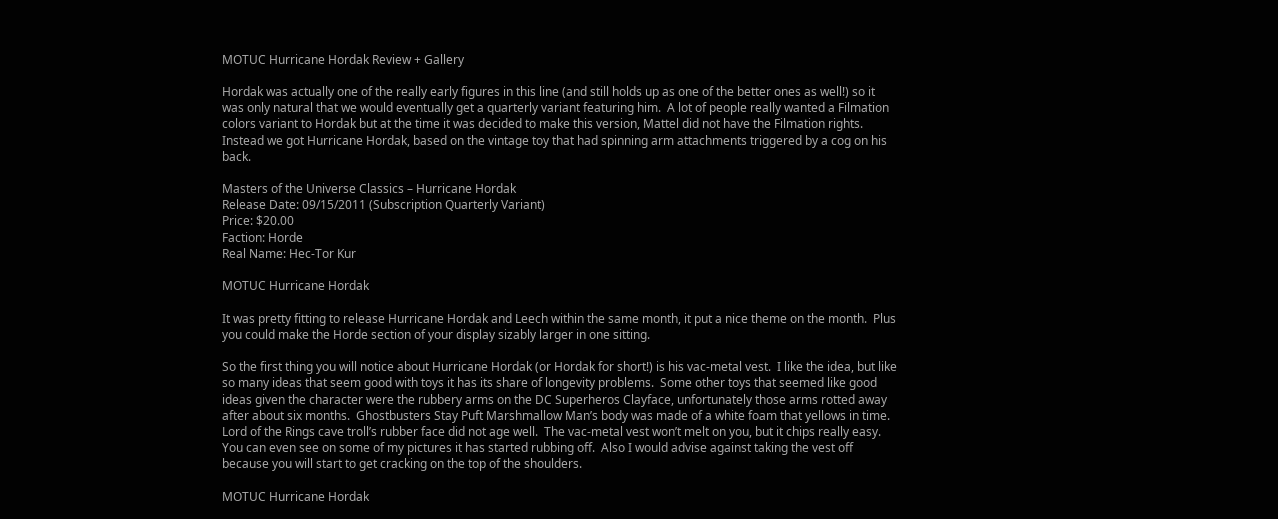MOTUC Hurricane Hordak Review + Gallery

Hordak was actually one of the really early figures in this line (and still holds up as one of the better ones as well!) so it was only natural that we would eventually get a quarterly variant featuring him.  A lot of people really wanted a Filmation colors variant to Hordak but at the time it was decided to make this version, Mattel did not have the Filmation rights.  Instead we got Hurricane Hordak, based on the vintage toy that had spinning arm attachments triggered by a cog on his back.

Masters of the Universe Classics – Hurricane Hordak
Release Date: 09/15/2011 (Subscription Quarterly Variant)
Price: $20.00
Faction: Horde
Real Name: Hec-Tor Kur

MOTUC Hurricane Hordak

It was pretty fitting to release Hurricane Hordak and Leech within the same month, it put a nice theme on the month.  Plus you could make the Horde section of your display sizably larger in one sitting.

So the first thing you will notice about Hurricane Hordak (or Hordak for short!) is his vac-metal vest.  I like the idea, but like so many ideas that seem good with toys it has its share of longevity problems.  Some other toys that seemed like good ideas given the character were the rubbery arms on the DC Superheros Clayface, unfortunately those arms rotted away after about six months.  Ghostbusters Stay Puft Marshmallow Man’s body was made of a white foam that yellows in time.  Lord of the Rings cave troll’s rubber face did not age well.  The vac-metal vest won’t melt on you, but it chips really easy.  You can even see on some of my pictures it has started rubbing off.  Also I would advise against taking the vest off because you will start to get cracking on the top of the shoulders.

MOTUC Hurricane Hordak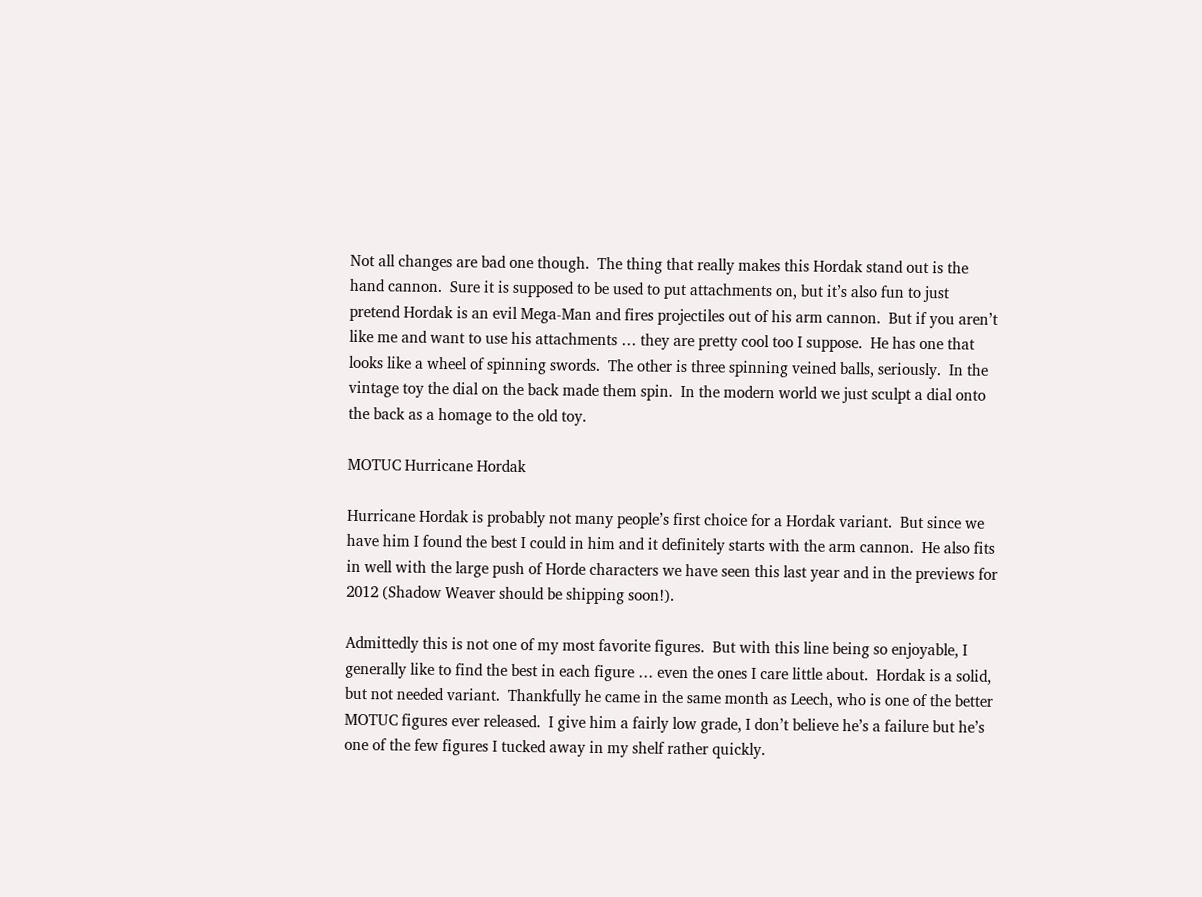Not all changes are bad one though.  The thing that really makes this Hordak stand out is the hand cannon.  Sure it is supposed to be used to put attachments on, but it’s also fun to just pretend Hordak is an evil Mega-Man and fires projectiles out of his arm cannon.  But if you aren’t like me and want to use his attachments … they are pretty cool too I suppose.  He has one that looks like a wheel of spinning swords.  The other is three spinning veined balls, seriously.  In the vintage toy the dial on the back made them spin.  In the modern world we just sculpt a dial onto the back as a homage to the old toy.

MOTUC Hurricane Hordak

Hurricane Hordak is probably not many people’s first choice for a Hordak variant.  But since we have him I found the best I could in him and it definitely starts with the arm cannon.  He also fits in well with the large push of Horde characters we have seen this last year and in the previews for 2012 (Shadow Weaver should be shipping soon!).

Admittedly this is not one of my most favorite figures.  But with this line being so enjoyable, I generally like to find the best in each figure … even the ones I care little about.  Hordak is a solid, but not needed variant.  Thankfully he came in the same month as Leech, who is one of the better MOTUC figures ever released.  I give him a fairly low grade, I don’t believe he’s a failure but he’s one of the few figures I tucked away in my shelf rather quickly.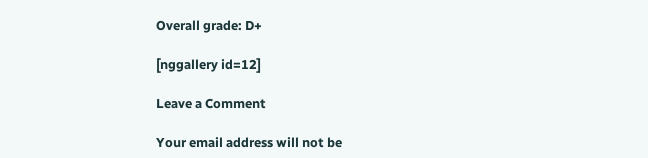Overall grade: D+

[nggallery id=12]

Leave a Comment

Your email address will not be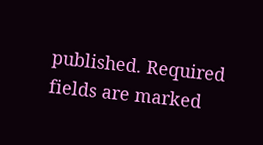published. Required fields are marked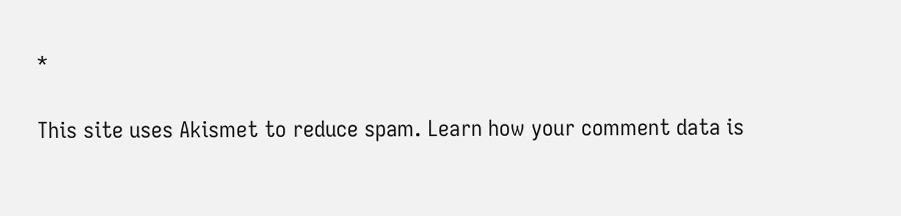*

This site uses Akismet to reduce spam. Learn how your comment data is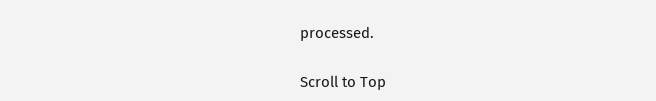processed.

Scroll to Top